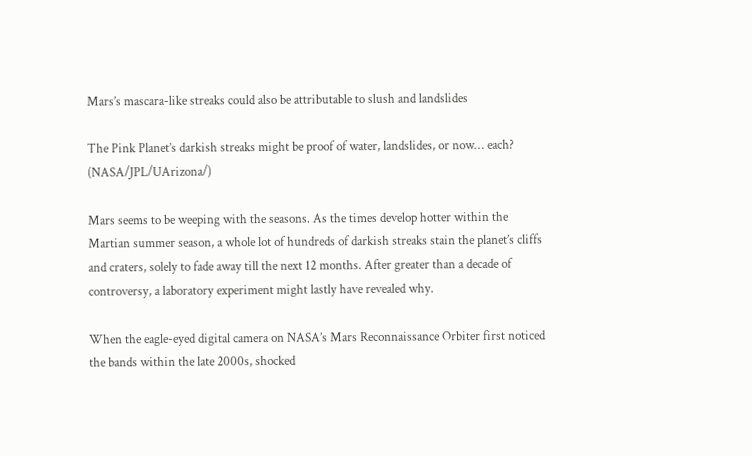Mars’s mascara-like streaks could also be attributable to slush and landslides

The Pink Planet’s darkish streaks might be proof of water, landslides, or now… each? (NASA/JPL/UArizona/)

Mars seems to be weeping with the seasons. As the times develop hotter within the Martian summer season, a whole lot of hundreds of darkish streaks stain the planet’s cliffs and craters, solely to fade away till the next 12 months. After greater than a decade of controversy, a laboratory experiment might lastly have revealed why.

When the eagle-eyed digital camera on NASA’s Mars Reconnaissance Orbiter first noticed the bands within the late 2000s, shocked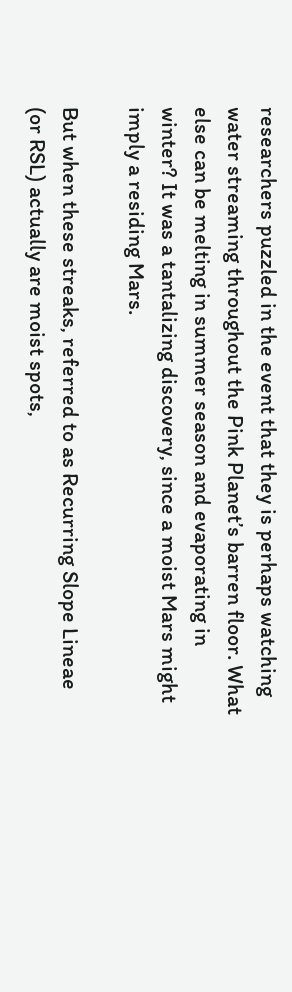researchers puzzled in the event that they is perhaps watching water streaming throughout the Pink Planet’s barren floor. What else can be melting in summer season and evaporating in winter? It was a tantalizing discovery, since a moist Mars might imply a residing Mars.

But when these streaks, referred to as Recurring Slope Lineae (or RSL) actually are moist spots,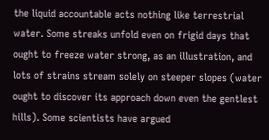the liquid accountable acts nothing like terrestrial water. Some streaks unfold even on frigid days that ought to freeze water strong, as an illustration, and lots of strains stream solely on steeper slopes (water ought to discover its approach down even the gentlest hills). Some scientists have argued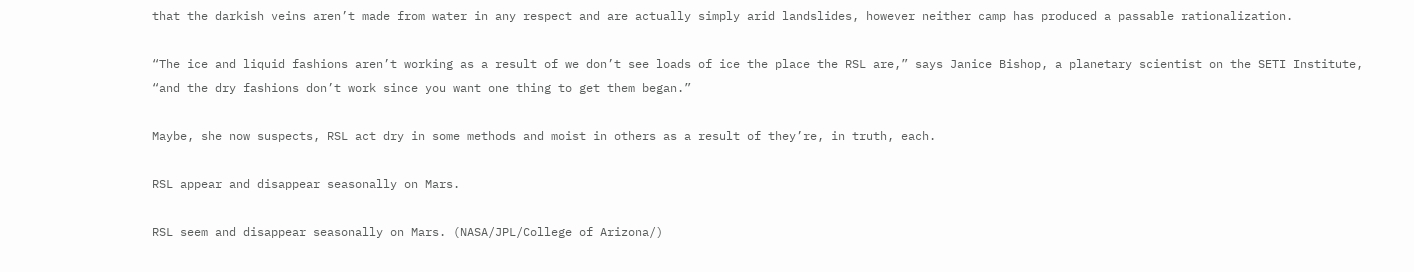that the darkish veins aren’t made from water in any respect and are actually simply arid landslides, however neither camp has produced a passable rationalization.

“The ice and liquid fashions aren’t working as a result of we don’t see loads of ice the place the RSL are,” says Janice Bishop, a planetary scientist on the SETI Institute, “and the dry fashions don’t work since you want one thing to get them began.”

Maybe, she now suspects, RSL act dry in some methods and moist in others as a result of they’re, in truth, each.

RSL appear and disappear seasonally on Mars.

RSL seem and disappear seasonally on Mars. (NASA/JPL/College of Arizona/)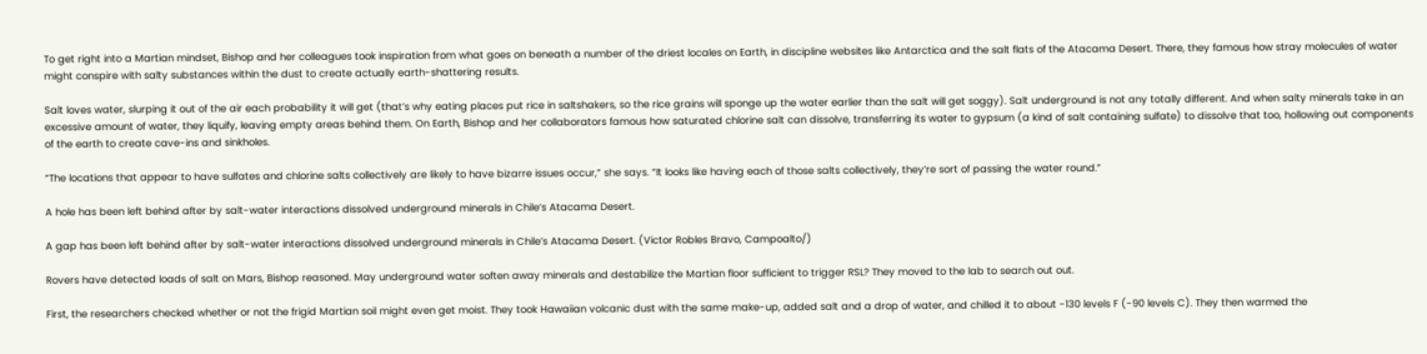To get right into a Martian mindset, Bishop and her colleagues took inspiration from what goes on beneath a number of the driest locales on Earth, in discipline websites like Antarctica and the salt flats of the Atacama Desert. There, they famous how stray molecules of water might conspire with salty substances within the dust to create actually earth-shattering results.

Salt loves water, slurping it out of the air each probability it will get (that’s why eating places put rice in saltshakers, so the rice grains will sponge up the water earlier than the salt will get soggy). Salt underground is not any totally different. And when salty minerals take in an excessive amount of water, they liquify, leaving empty areas behind them. On Earth, Bishop and her collaborators famous how saturated chlorine salt can dissolve, transferring its water to gypsum (a kind of salt containing sulfate) to dissolve that too, hollowing out components of the earth to create cave-ins and sinkholes.

“The locations that appear to have sulfates and chlorine salts collectively are likely to have bizarre issues occur,” she says. “It looks like having each of those salts collectively, they’re sort of passing the water round.”

A hole has been left behind after by salt-water interactions dissolved underground minerals in Chile’s Atacama Desert.

A gap has been left behind after by salt-water interactions dissolved underground minerals in Chile’s Atacama Desert. (Victor Robles Bravo, Campoalto/)

Rovers have detected loads of salt on Mars, Bishop reasoned. May underground water soften away minerals and destabilize the Martian floor sufficient to trigger RSL? They moved to the lab to search out out.

First, the researchers checked whether or not the frigid Martian soil might even get moist. They took Hawaiian volcanic dust with the same make-up, added salt and a drop of water, and chilled it to about -130 levels F (-90 levels C). They then warmed the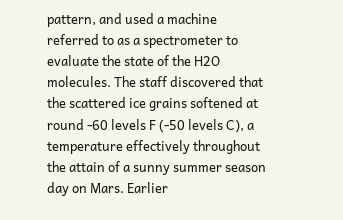pattern, and used a machine referred to as a spectrometer to evaluate the state of the H2O molecules. The staff discovered that the scattered ice grains softened at round -60 levels F (-50 levels C), a temperature effectively throughout the attain of a sunny summer season day on Mars. Earlier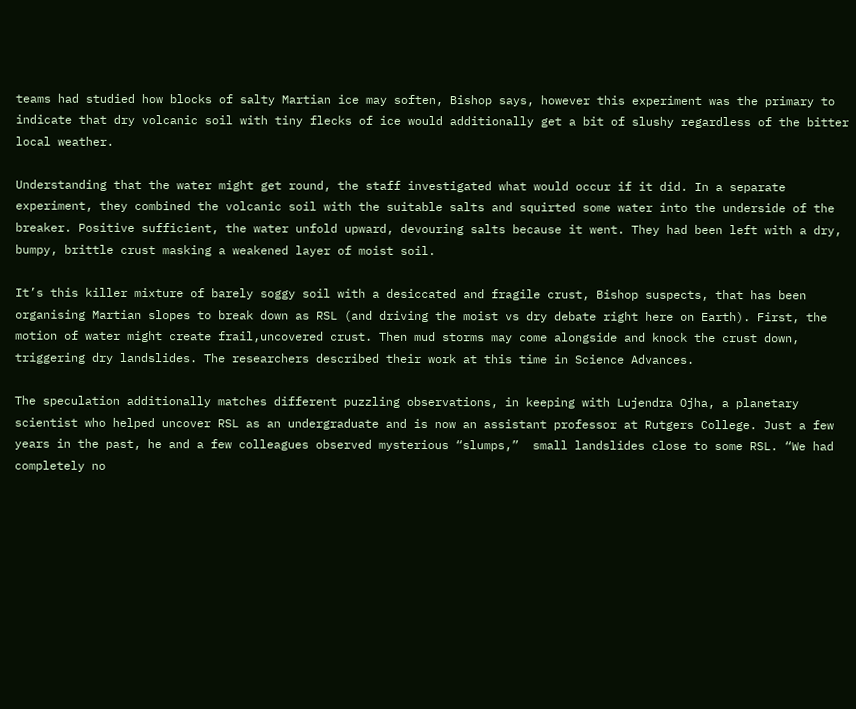teams had studied how blocks of salty Martian ice may soften, Bishop says, however this experiment was the primary to indicate that dry volcanic soil with tiny flecks of ice would additionally get a bit of slushy regardless of the bitter local weather.

Understanding that the water might get round, the staff investigated what would occur if it did. In a separate experiment, they combined the volcanic soil with the suitable salts and squirted some water into the underside of the breaker. Positive sufficient, the water unfold upward, devouring salts because it went. They had been left with a dry, bumpy, brittle crust masking a weakened layer of moist soil.

It’s this killer mixture of barely soggy soil with a desiccated and fragile crust, Bishop suspects, that has been organising Martian slopes to break down as RSL (and driving the moist vs dry debate right here on Earth). First, the motion of water might create frail,uncovered crust. Then mud storms may come alongside and knock the crust down, triggering dry landslides. The researchers described their work at this time in Science Advances.

The speculation additionally matches different puzzling observations, in keeping with Lujendra Ojha, a planetary scientist who helped uncover RSL as an undergraduate and is now an assistant professor at Rutgers College. Just a few years in the past, he and a few colleagues observed mysterious “slumps,”  small landslides close to some RSL. “We had completely no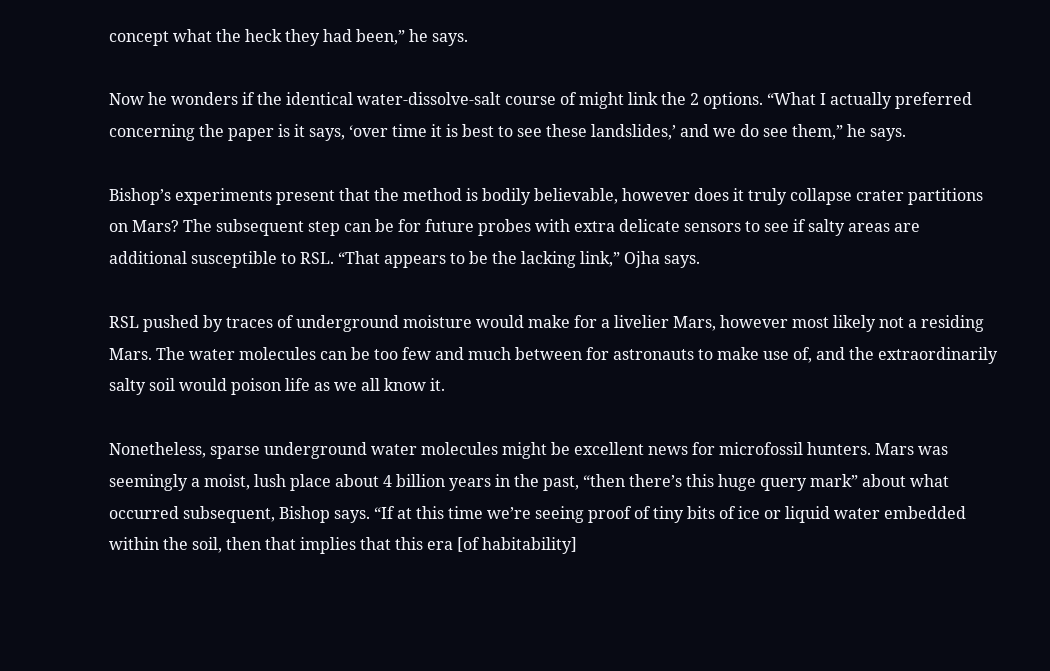concept what the heck they had been,” he says.

Now he wonders if the identical water-dissolve-salt course of might link the 2 options. “What I actually preferred concerning the paper is it says, ‘over time it is best to see these landslides,’ and we do see them,” he says.

Bishop’s experiments present that the method is bodily believable, however does it truly collapse crater partitions on Mars? The subsequent step can be for future probes with extra delicate sensors to see if salty areas are additional susceptible to RSL. “That appears to be the lacking link,” Ojha says.

RSL pushed by traces of underground moisture would make for a livelier Mars, however most likely not a residing Mars. The water molecules can be too few and much between for astronauts to make use of, and the extraordinarily salty soil would poison life as we all know it.

Nonetheless, sparse underground water molecules might be excellent news for microfossil hunters. Mars was seemingly a moist, lush place about 4 billion years in the past, “then there’s this huge query mark” about what occurred subsequent, Bishop says. “If at this time we’re seeing proof of tiny bits of ice or liquid water embedded within the soil, then that implies that this era [of habitability]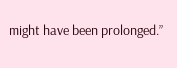might have been prolonged.”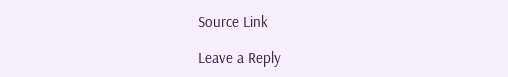Source Link

Leave a Reply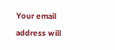Your email address will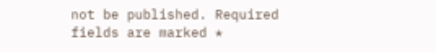not be published. Required fields are marked *